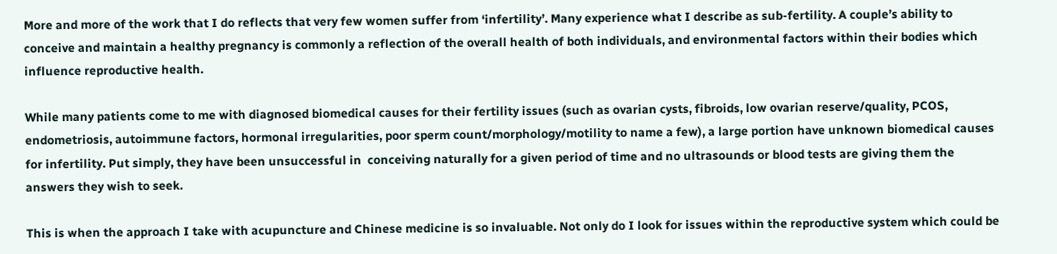More and more of the work that I do reflects that very few women suffer from ‘infertility’. Many experience what I describe as sub-fertility. A couple’s ability to conceive and maintain a healthy pregnancy is commonly a reflection of the overall health of both individuals, and environmental factors within their bodies which influence reproductive health.

While many patients come to me with diagnosed biomedical causes for their fertility issues (such as ovarian cysts, fibroids, low ovarian reserve/quality, PCOS, endometriosis, autoimmune factors, hormonal irregularities, poor sperm count/morphology/motility to name a few), a large portion have unknown biomedical causes for infertility. Put simply, they have been unsuccessful in  conceiving naturally for a given period of time and no ultrasounds or blood tests are giving them the answers they wish to seek.

This is when the approach I take with acupuncture and Chinese medicine is so invaluable. Not only do I look for issues within the reproductive system which could be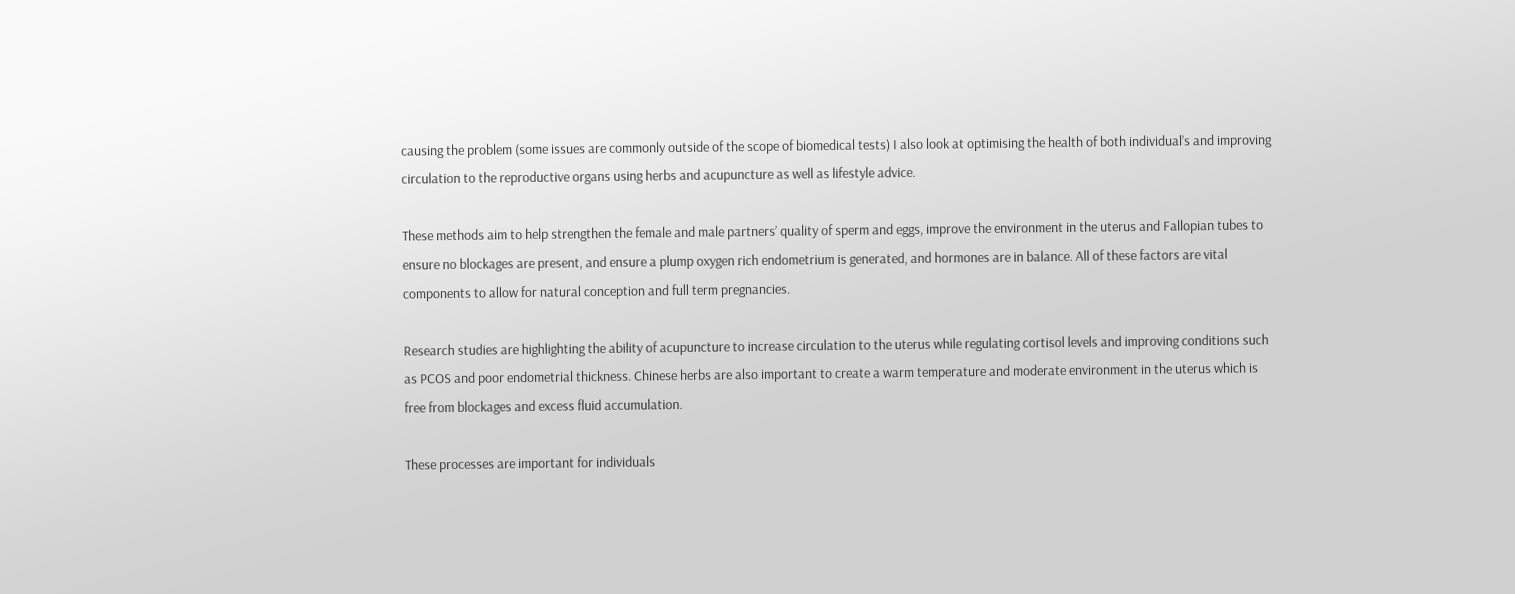causing the problem (some issues are commonly outside of the scope of biomedical tests) I also look at optimising the health of both individual’s and improving circulation to the reproductive organs using herbs and acupuncture as well as lifestyle advice.

These methods aim to help strengthen the female and male partners’ quality of sperm and eggs, improve the environment in the uterus and Fallopian tubes to ensure no blockages are present, and ensure a plump oxygen rich endometrium is generated, and hormones are in balance. All of these factors are vital components to allow for natural conception and full term pregnancies.

Research studies are highlighting the ability of acupuncture to increase circulation to the uterus while regulating cortisol levels and improving conditions such as PCOS and poor endometrial thickness. Chinese herbs are also important to create a warm temperature and moderate environment in the uterus which is free from blockages and excess fluid accumulation.

These processes are important for individuals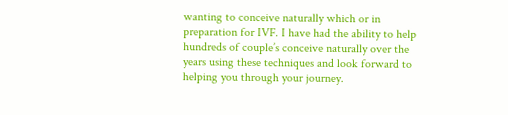wanting to conceive naturally which or in preparation for IVF. I have had the ability to help hundreds of couple’s conceive naturally over the years using these techniques and look forward to helping you through your journey.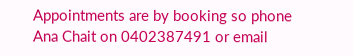Appointments are by booking so phone Ana Chait on 0402387491 or email